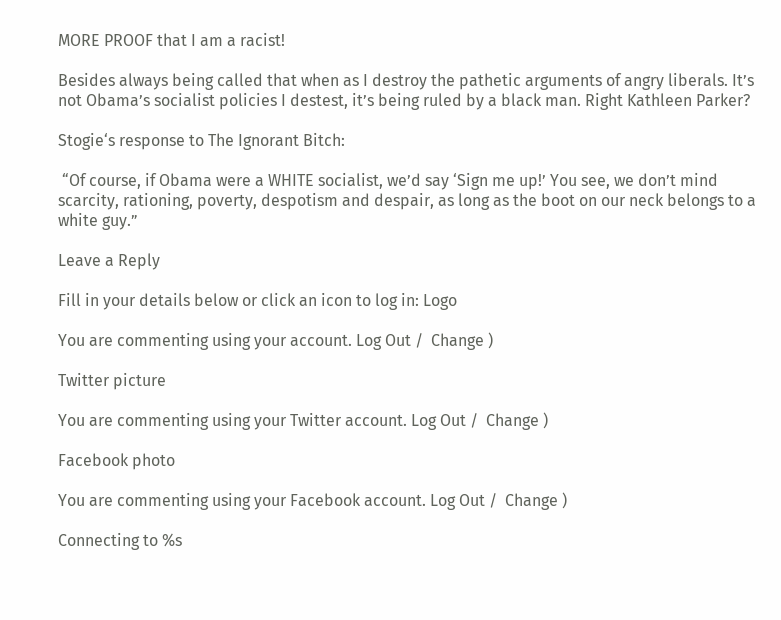MORE PROOF that I am a racist!

Besides always being called that when as I destroy the pathetic arguments of angry liberals. It’s not Obama’s socialist policies I destest, it’s being ruled by a black man. Right Kathleen Parker?

Stogie‘s response to The Ignorant Bitch:

 “Of course, if Obama were a WHITE socialist, we’d say ‘Sign me up!’ You see, we don’t mind scarcity, rationing, poverty, despotism and despair, as long as the boot on our neck belongs to a white guy.”

Leave a Reply

Fill in your details below or click an icon to log in: Logo

You are commenting using your account. Log Out /  Change )

Twitter picture

You are commenting using your Twitter account. Log Out /  Change )

Facebook photo

You are commenting using your Facebook account. Log Out /  Change )

Connecting to %s